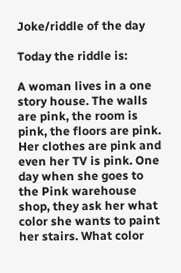Joke/riddle of the day

Today the riddle is:

A woman lives in a one story house. The walls are pink, the room is pink, the floors are pink. Her clothes are pink and even her TV is pink. One day when she goes to the Pink warehouse shop, they ask her what color she wants to paint her stairs. What color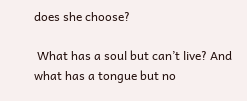does she choose?

 What has a soul but can’t live? And what has a tongue but no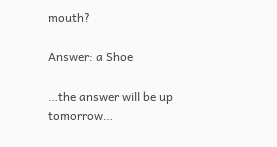mouth?

Answer: a Shoe

…the answer will be up tomorrow…